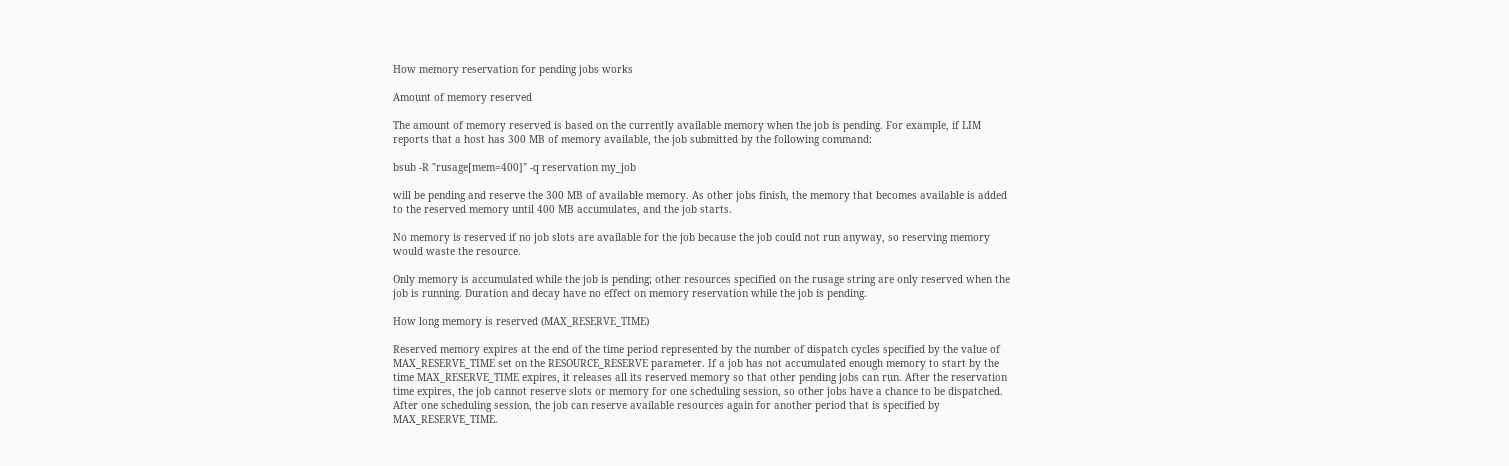How memory reservation for pending jobs works

Amount of memory reserved

The amount of memory reserved is based on the currently available memory when the job is pending. For example, if LIM reports that a host has 300 MB of memory available, the job submitted by the following command:

bsub -R "rusage[mem=400]" -q reservation my_job

will be pending and reserve the 300 MB of available memory. As other jobs finish, the memory that becomes available is added to the reserved memory until 400 MB accumulates, and the job starts.

No memory is reserved if no job slots are available for the job because the job could not run anyway, so reserving memory would waste the resource.

Only memory is accumulated while the job is pending; other resources specified on the rusage string are only reserved when the job is running. Duration and decay have no effect on memory reservation while the job is pending.

How long memory is reserved (MAX_RESERVE_TIME)

Reserved memory expires at the end of the time period represented by the number of dispatch cycles specified by the value of MAX_RESERVE_TIME set on the RESOURCE_RESERVE parameter. If a job has not accumulated enough memory to start by the time MAX_RESERVE_TIME expires, it releases all its reserved memory so that other pending jobs can run. After the reservation time expires, the job cannot reserve slots or memory for one scheduling session, so other jobs have a chance to be dispatched. After one scheduling session, the job can reserve available resources again for another period that is specified by MAX_RESERVE_TIME.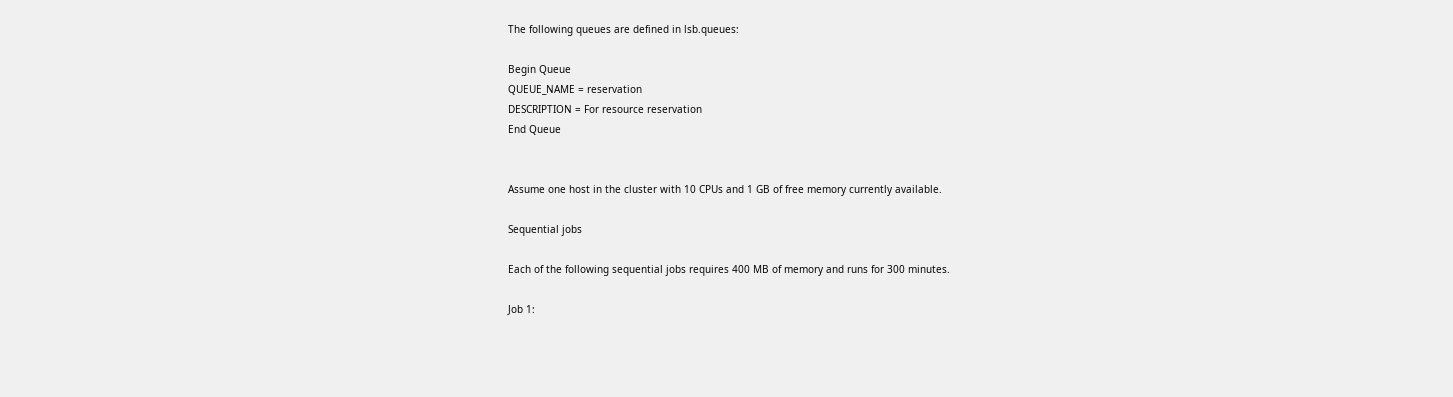The following queues are defined in lsb.queues:

Begin Queue
QUEUE_NAME = reservation
DESCRIPTION = For resource reservation
End Queue


Assume one host in the cluster with 10 CPUs and 1 GB of free memory currently available.

Sequential jobs

Each of the following sequential jobs requires 400 MB of memory and runs for 300 minutes.

Job 1: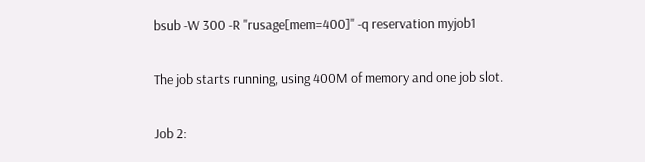bsub -W 300 -R "rusage[mem=400]" -q reservation myjob1

The job starts running, using 400M of memory and one job slot.

Job 2: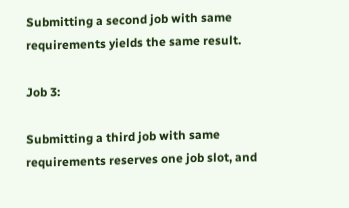Submitting a second job with same requirements yields the same result.

Job 3:

Submitting a third job with same requirements reserves one job slot, and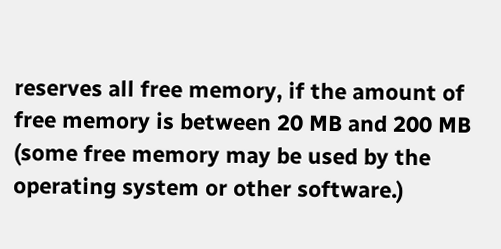reserves all free memory, if the amount of free memory is between 20 MB and 200 MB (some free memory may be used by the operating system or other software.)